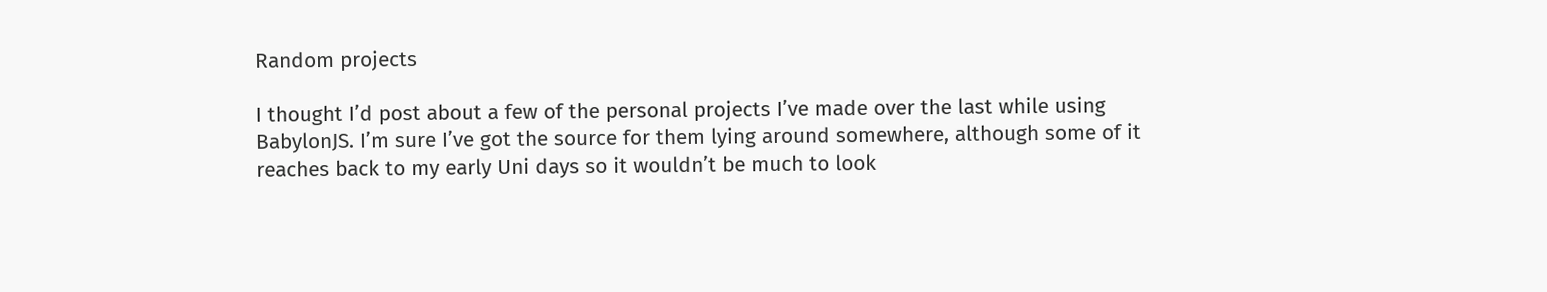Random projects

I thought I’d post about a few of the personal projects I’ve made over the last while using BabylonJS. I’m sure I’ve got the source for them lying around somewhere, although some of it reaches back to my early Uni days so it wouldn’t be much to look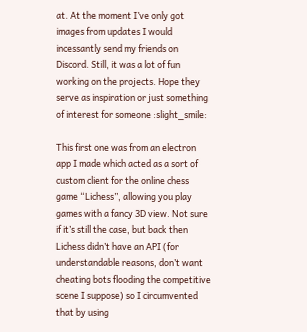at. At the moment I’ve only got images from updates I would incessantly send my friends on Discord. Still, it was a lot of fun working on the projects. Hope they serve as inspiration or just something of interest for someone :slight_smile:

This first one was from an electron app I made which acted as a sort of custom client for the online chess game “Lichess”, allowing you play games with a fancy 3D view. Not sure if it’s still the case, but back then Lichess didn’t have an API (for understandable reasons, don’t want cheating bots flooding the competitive scene I suppose) so I circumvented that by using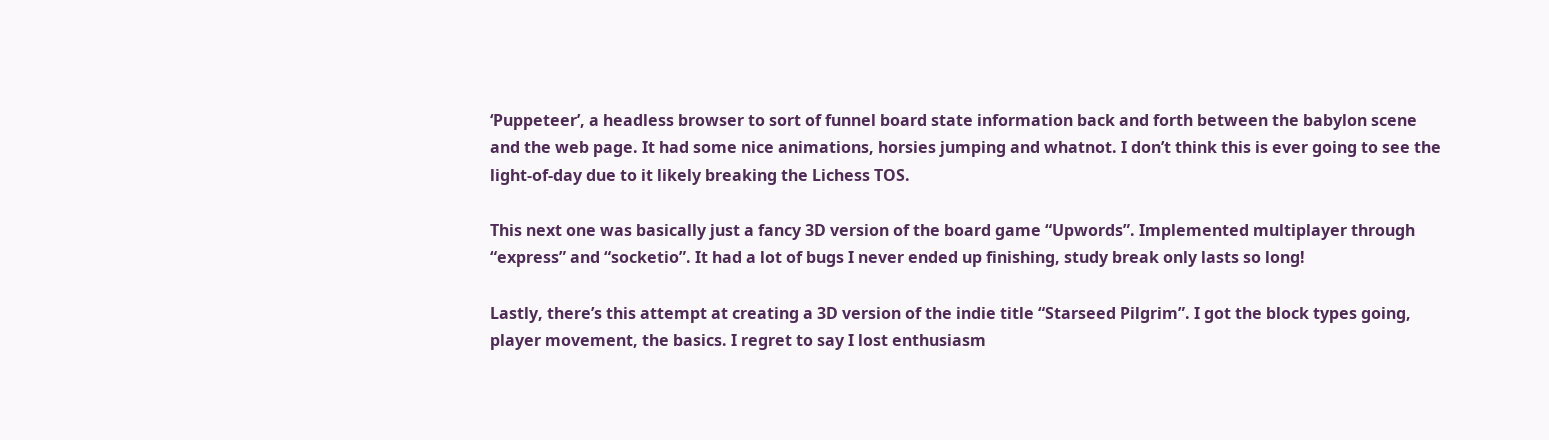‘Puppeteer’, a headless browser to sort of funnel board state information back and forth between the babylon scene and the web page. It had some nice animations, horsies jumping and whatnot. I don’t think this is ever going to see the light-of-day due to it likely breaking the Lichess TOS.

This next one was basically just a fancy 3D version of the board game “Upwords”. Implemented multiplayer through “express” and “socketio”. It had a lot of bugs I never ended up finishing, study break only lasts so long!

Lastly, there’s this attempt at creating a 3D version of the indie title “Starseed Pilgrim”. I got the block types going, player movement, the basics. I regret to say I lost enthusiasm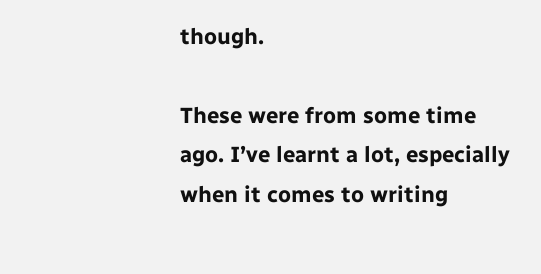though.

These were from some time ago. I’ve learnt a lot, especially when it comes to writing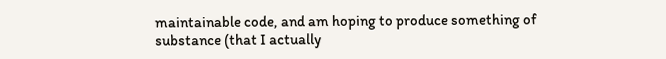maintainable code, and am hoping to produce something of substance (that I actually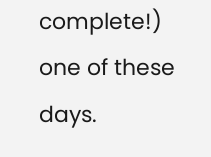complete!) one of these days.